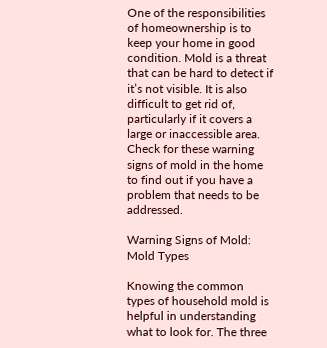One of the responsibilities of homeownership is to keep your home in good condition. Mold is a threat that can be hard to detect if it’s not visible. It is also difficult to get rid of, particularly if it covers a large or inaccessible area. Check for these warning signs of mold in the home to find out if you have a problem that needs to be addressed.

Warning Signs of Mold: Mold Types

Knowing the common types of household mold is helpful in understanding what to look for. The three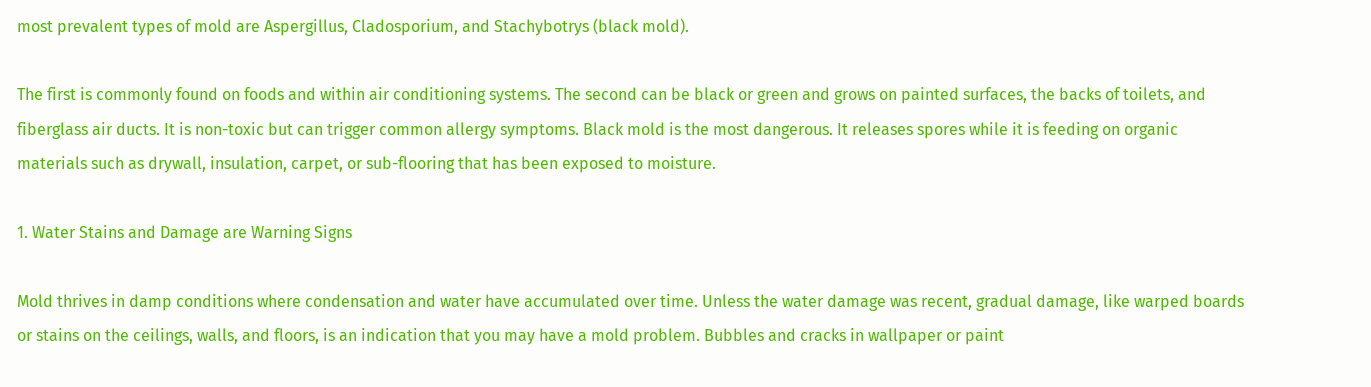most prevalent types of mold are Aspergillus, Cladosporium, and Stachybotrys (black mold).

The first is commonly found on foods and within air conditioning systems. The second can be black or green and grows on painted surfaces, the backs of toilets, and fiberglass air ducts. It is non-toxic but can trigger common allergy symptoms. Black mold is the most dangerous. It releases spores while it is feeding on organic materials such as drywall, insulation, carpet, or sub-flooring that has been exposed to moisture.

1. Water Stains and Damage are Warning Signs

Mold thrives in damp conditions where condensation and water have accumulated over time. Unless the water damage was recent, gradual damage, like warped boards or stains on the ceilings, walls, and floors, is an indication that you may have a mold problem. Bubbles and cracks in wallpaper or paint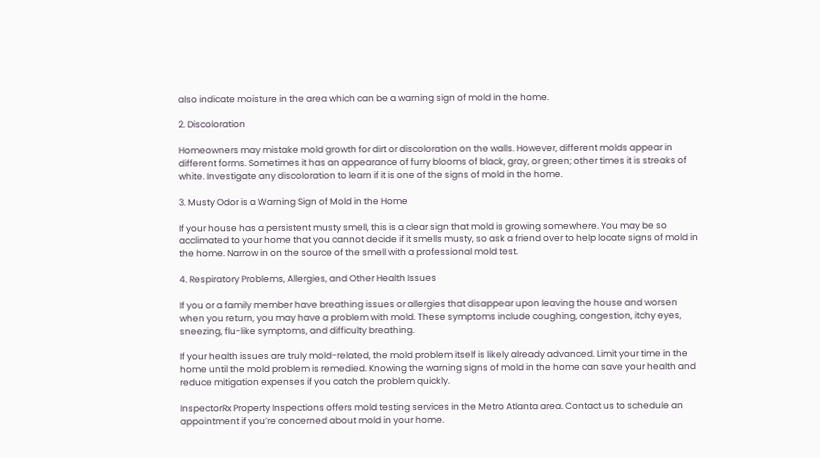also indicate moisture in the area which can be a warning sign of mold in the home.

2. Discoloration

Homeowners may mistake mold growth for dirt or discoloration on the walls. However, different molds appear in different forms. Sometimes it has an appearance of furry blooms of black, gray, or green; other times it is streaks of white. Investigate any discoloration to learn if it is one of the signs of mold in the home.

3. Musty Odor is a Warning Sign of Mold in the Home

If your house has a persistent musty smell, this is a clear sign that mold is growing somewhere. You may be so acclimated to your home that you cannot decide if it smells musty, so ask a friend over to help locate signs of mold in the home. Narrow in on the source of the smell with a professional mold test.

4. Respiratory Problems, Allergies, and Other Health Issues

If you or a family member have breathing issues or allergies that disappear upon leaving the house and worsen when you return, you may have a problem with mold. These symptoms include coughing, congestion, itchy eyes, sneezing, flu-like symptoms, and difficulty breathing.

If your health issues are truly mold-related, the mold problem itself is likely already advanced. Limit your time in the home until the mold problem is remedied. Knowing the warning signs of mold in the home can save your health and reduce mitigation expenses if you catch the problem quickly.

InspectorRx Property Inspections offers mold testing services in the Metro Atlanta area. Contact us to schedule an appointment if you’re concerned about mold in your home.